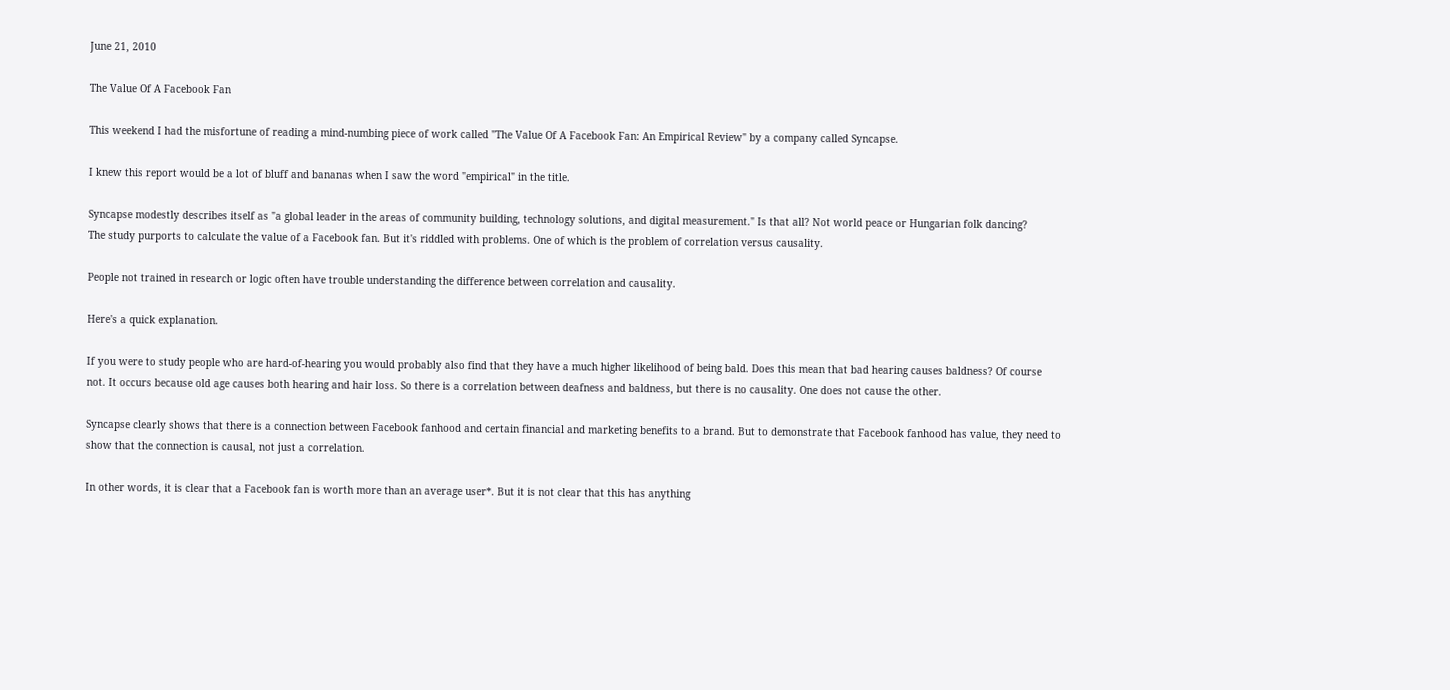June 21, 2010

The Value Of A Facebook Fan

This weekend I had the misfortune of reading a mind-numbing piece of work called "The Value Of A Facebook Fan: An Empirical Review" by a company called Syncapse.

I knew this report would be a lot of bluff and bananas when I saw the word "empirical" in the title.

Syncapse modestly describes itself as "a global leader in the areas of community building, technology solutions, and digital measurement." Is that all? Not world peace or Hungarian folk dancing?
The study purports to calculate the value of a Facebook fan. But it's riddled with problems. One of which is the problem of correlation versus causality.

People not trained in research or logic often have trouble understanding the difference between correlation and causality.

Here's a quick explanation.

If you were to study people who are hard-of-hearing you would probably also find that they have a much higher likelihood of being bald. Does this mean that bad hearing causes baldness? Of course not. It occurs because old age causes both hearing and hair loss. So there is a correlation between deafness and baldness, but there is no causality. One does not cause the other.

Syncapse clearly shows that there is a connection between Facebook fanhood and certain financial and marketing benefits to a brand. But to demonstrate that Facebook fanhood has value, they need to show that the connection is causal, not just a correlation.

In other words, it is clear that a Facebook fan is worth more than an average user*. But it is not clear that this has anything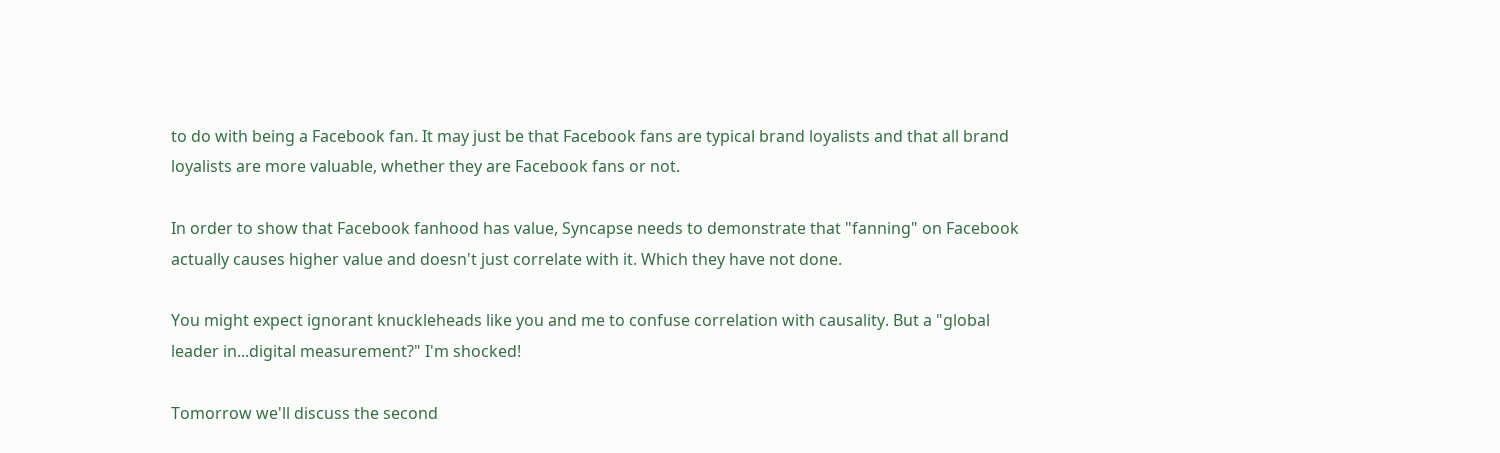to do with being a Facebook fan. It may just be that Facebook fans are typical brand loyalists and that all brand loyalists are more valuable, whether they are Facebook fans or not.

In order to show that Facebook fanhood has value, Syncapse needs to demonstrate that "fanning" on Facebook actually causes higher value and doesn't just correlate with it. Which they have not done.

You might expect ignorant knuckleheads like you and me to confuse correlation with causality. But a "global leader in...digital measurement?" I'm shocked!

Tomorrow we'll discuss the second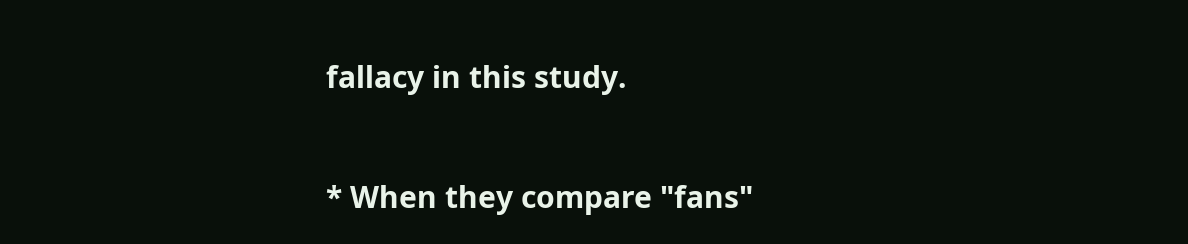fallacy in this study.

* When they compare "fans"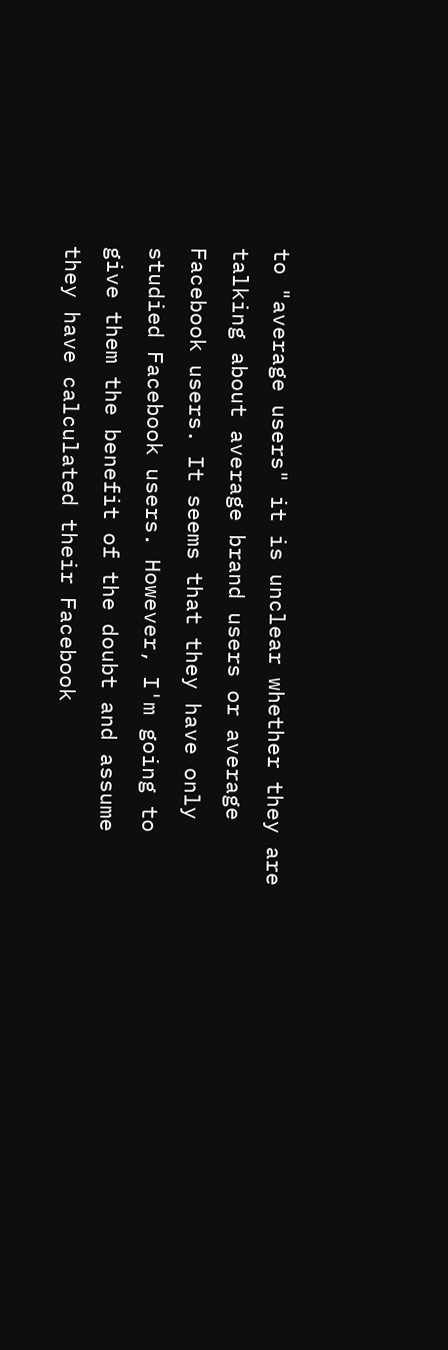to "average users" it is unclear whether they are talking about average brand users or average Facebook users. It seems that they have only studied Facebook users. However, I'm going to give them the benefit of the doubt and assume they have calculated their Facebook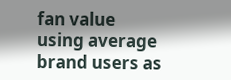fan value using average brand users as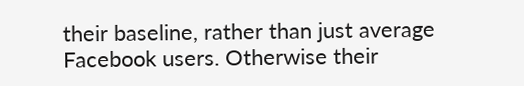their baseline, rather than just average Facebook users. Otherwise their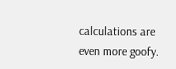calculations are even more goofy.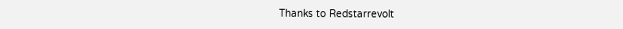Thanks to Redstarrevolt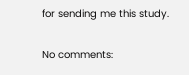for sending me this study.

No comments: